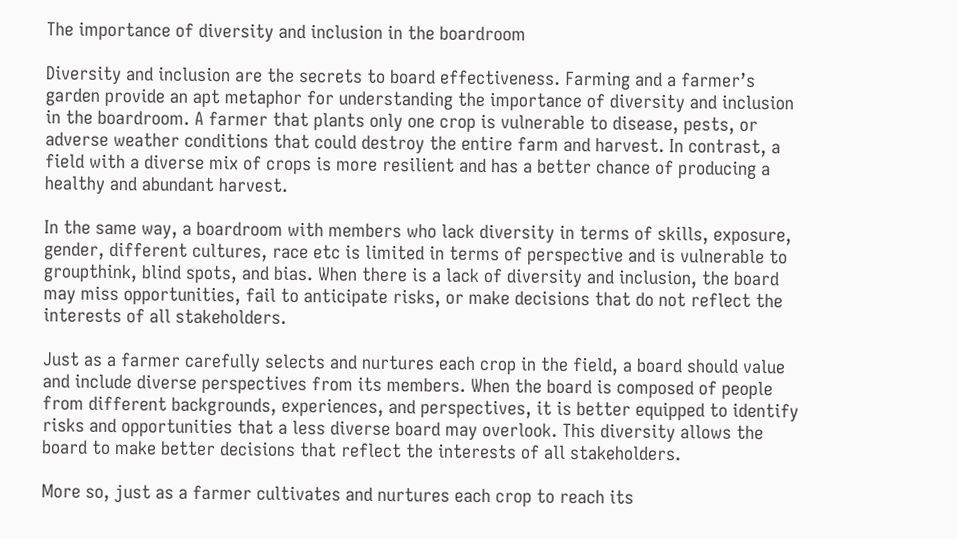The importance of diversity and inclusion in the boardroom

Diversity and inclusion are the secrets to board effectiveness. Farming and a farmer’s garden provide an apt metaphor for understanding the importance of diversity and inclusion in the boardroom. A farmer that plants only one crop is vulnerable to disease, pests, or adverse weather conditions that could destroy the entire farm and harvest. In contrast, a field with a diverse mix of crops is more resilient and has a better chance of producing a healthy and abundant harvest.

In the same way, a boardroom with members who lack diversity in terms of skills, exposure, gender, different cultures, race etc is limited in terms of perspective and is vulnerable to groupthink, blind spots, and bias. When there is a lack of diversity and inclusion, the board may miss opportunities, fail to anticipate risks, or make decisions that do not reflect the interests of all stakeholders.

Just as a farmer carefully selects and nurtures each crop in the field, a board should value and include diverse perspectives from its members. When the board is composed of people from different backgrounds, experiences, and perspectives, it is better equipped to identify risks and opportunities that a less diverse board may overlook. This diversity allows the board to make better decisions that reflect the interests of all stakeholders.

More so, just as a farmer cultivates and nurtures each crop to reach its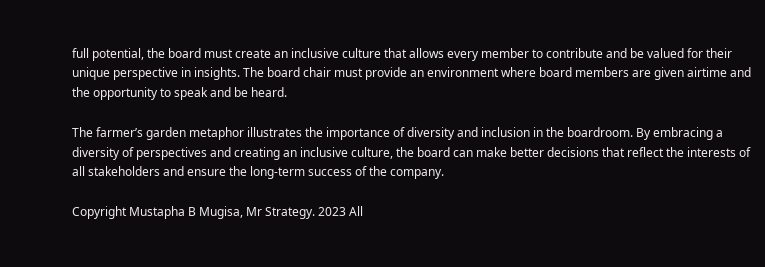full potential, the board must create an inclusive culture that allows every member to contribute and be valued for their unique perspective in insights. The board chair must provide an environment where board members are given airtime and the opportunity to speak and be heard.

The farmer’s garden metaphor illustrates the importance of diversity and inclusion in the boardroom. By embracing a diversity of perspectives and creating an inclusive culture, the board can make better decisions that reflect the interests of all stakeholders and ensure the long-term success of the company.

Copyright Mustapha B Mugisa, Mr Strategy. 2023 All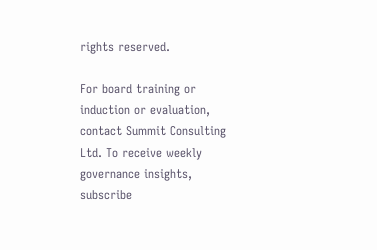rights reserved.

For board training or induction or evaluation, contact Summit Consulting Ltd. To receive weekly governance insights, subscribe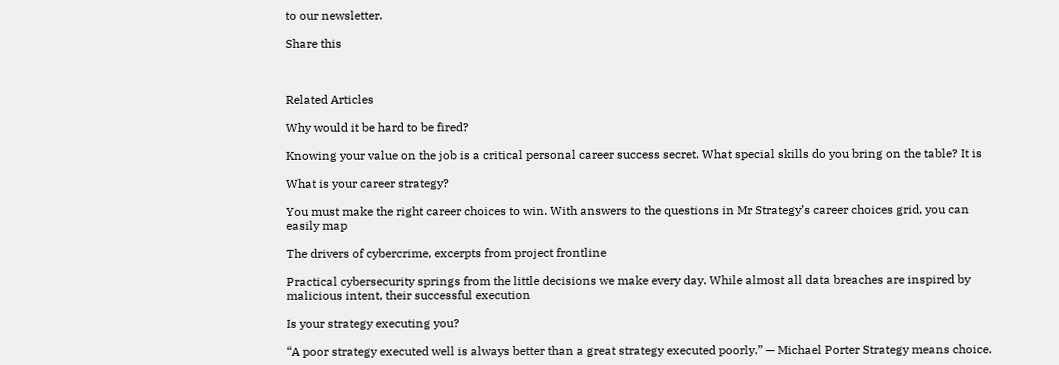to our newsletter.

Share this



Related Articles

Why would it be hard to be fired?

Knowing your value on the job is a critical personal career success secret. What special skills do you bring on the table? It is

What is your career strategy?

You must make the right career choices to win. With answers to the questions in Mr Strategy’s career choices grid, you can easily map

The drivers of cybercrime, excerpts from project frontline

Practical cybersecurity springs from the little decisions we make every day. While almost all data breaches are inspired by malicious intent, their successful execution

Is your strategy executing you?

“A poor strategy executed well is always better than a great strategy executed poorly.” — Michael Porter Strategy means choice.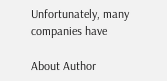Unfortunately, many companies have

About Author